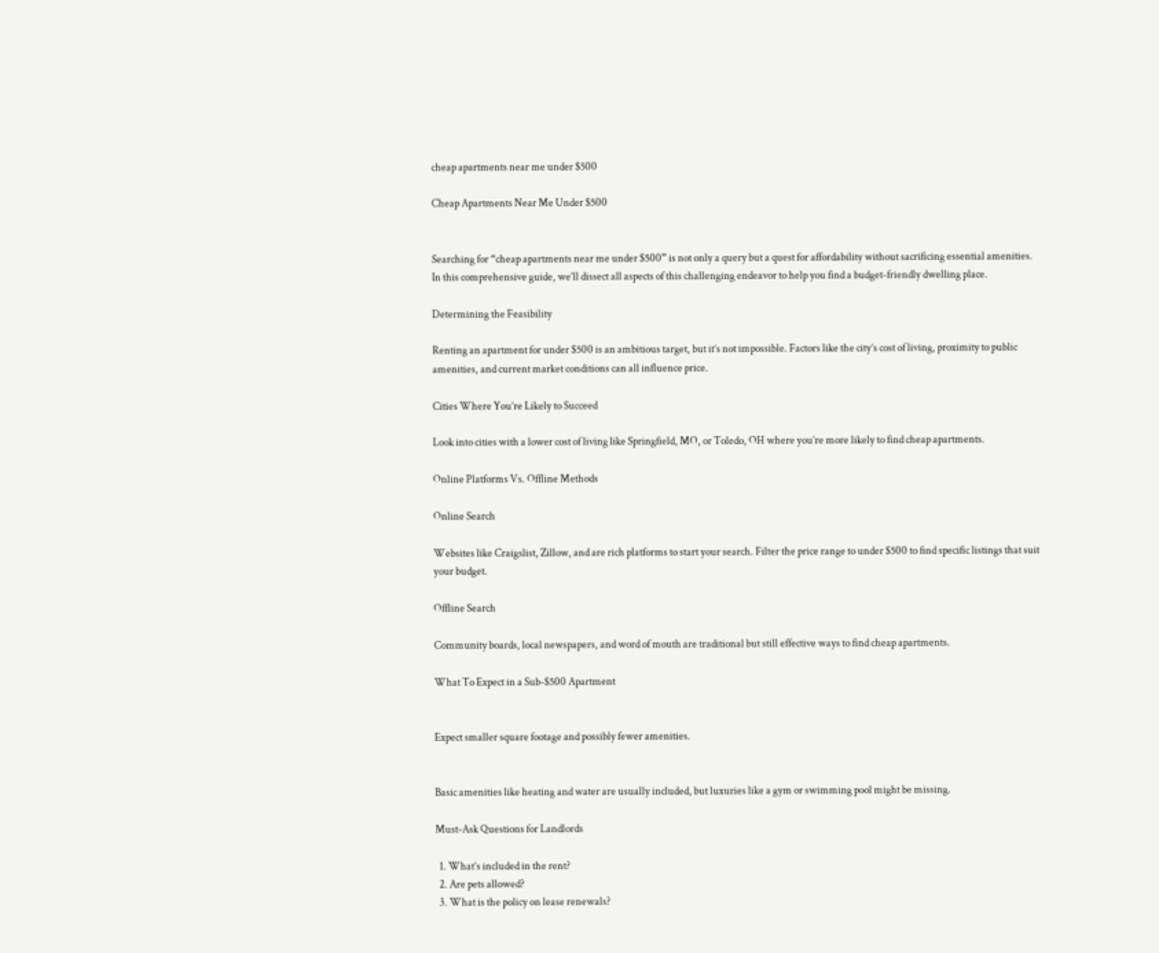cheap apartments near me under $500

Cheap Apartments Near Me Under $500


Searching for “cheap apartments near me under $500” is not only a query but a quest for affordability without sacrificing essential amenities. In this comprehensive guide, we’ll dissect all aspects of this challenging endeavor to help you find a budget-friendly dwelling place.

Determining the Feasibility

Renting an apartment for under $500 is an ambitious target, but it’s not impossible. Factors like the city’s cost of living, proximity to public amenities, and current market conditions can all influence price.

Cities Where You’re Likely to Succeed

Look into cities with a lower cost of living like Springfield, MO, or Toledo, OH where you’re more likely to find cheap apartments.

Online Platforms Vs. Offline Methods

Online Search

Websites like Craigslist, Zillow, and are rich platforms to start your search. Filter the price range to under $500 to find specific listings that suit your budget.

Offline Search

Community boards, local newspapers, and word of mouth are traditional but still effective ways to find cheap apartments.

What To Expect in a Sub-$500 Apartment


Expect smaller square footage and possibly fewer amenities.


Basic amenities like heating and water are usually included, but luxuries like a gym or swimming pool might be missing.

Must-Ask Questions for Landlords

  1. What’s included in the rent?
  2. Are pets allowed?
  3. What is the policy on lease renewals?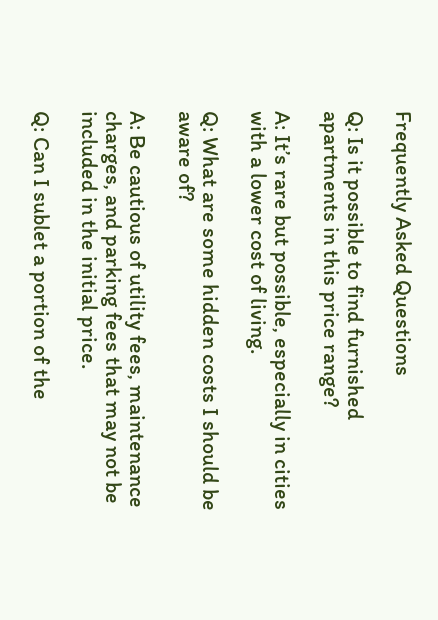Frequently Asked Questions

Q: Is it possible to find furnished apartments in this price range?

A: It’s rare but possible, especially in cities with a lower cost of living.

Q: What are some hidden costs I should be aware of?

A: Be cautious of utility fees, maintenance charges, and parking fees that may not be included in the initial price.

Q: Can I sublet a portion of the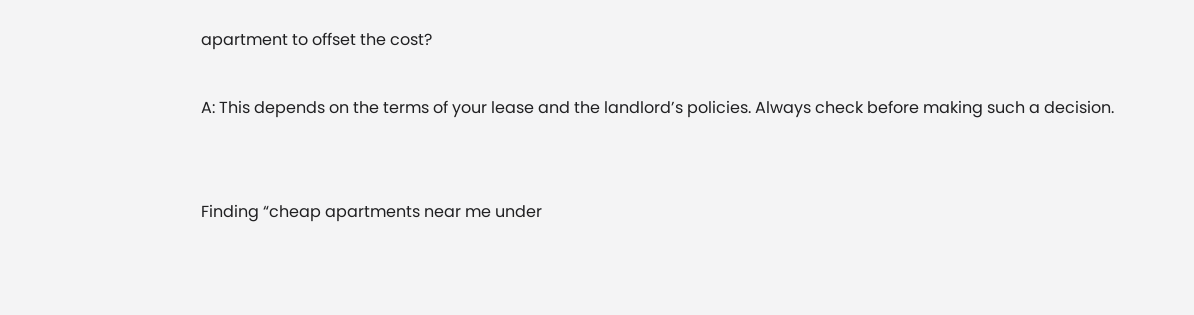apartment to offset the cost?

A: This depends on the terms of your lease and the landlord’s policies. Always check before making such a decision.


Finding “cheap apartments near me under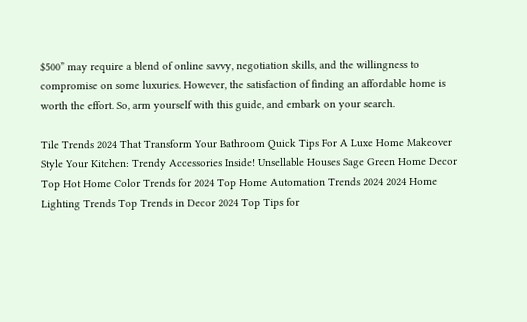$500” may require a blend of online savvy, negotiation skills, and the willingness to compromise on some luxuries. However, the satisfaction of finding an affordable home is worth the effort. So, arm yourself with this guide, and embark on your search.

Tile Trends 2024 That Transform Your Bathroom Quick Tips For A Luxe Home Makeover Style Your Kitchen: Trendy Accessories Inside! Unsellable Houses Sage Green Home Decor Top Hot Home Color Trends for 2024 Top Home Automation Trends 2024 2024 Home Lighting Trends Top Trends in Decor 2024 Top Tips for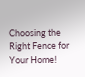Choosing the Right Fence for Your Home!